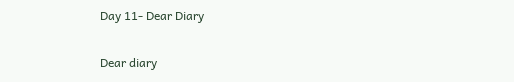Day 11- Dear Diary

Dear diary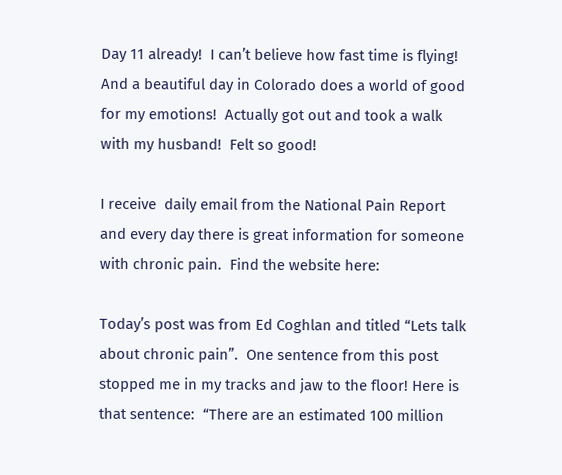Day 11 already!  I can’t believe how fast time is flying!  And a beautiful day in Colorado does a world of good for my emotions!  Actually got out and took a walk with my husband!  Felt so good!

I receive  daily email from the National Pain Report and every day there is great information for someone with chronic pain.  Find the website here:

Today’s post was from Ed Coghlan and titled “Lets talk about chronic pain”.  One sentence from this post stopped me in my tracks and jaw to the floor! Here is that sentence:  “There are an estimated 100 million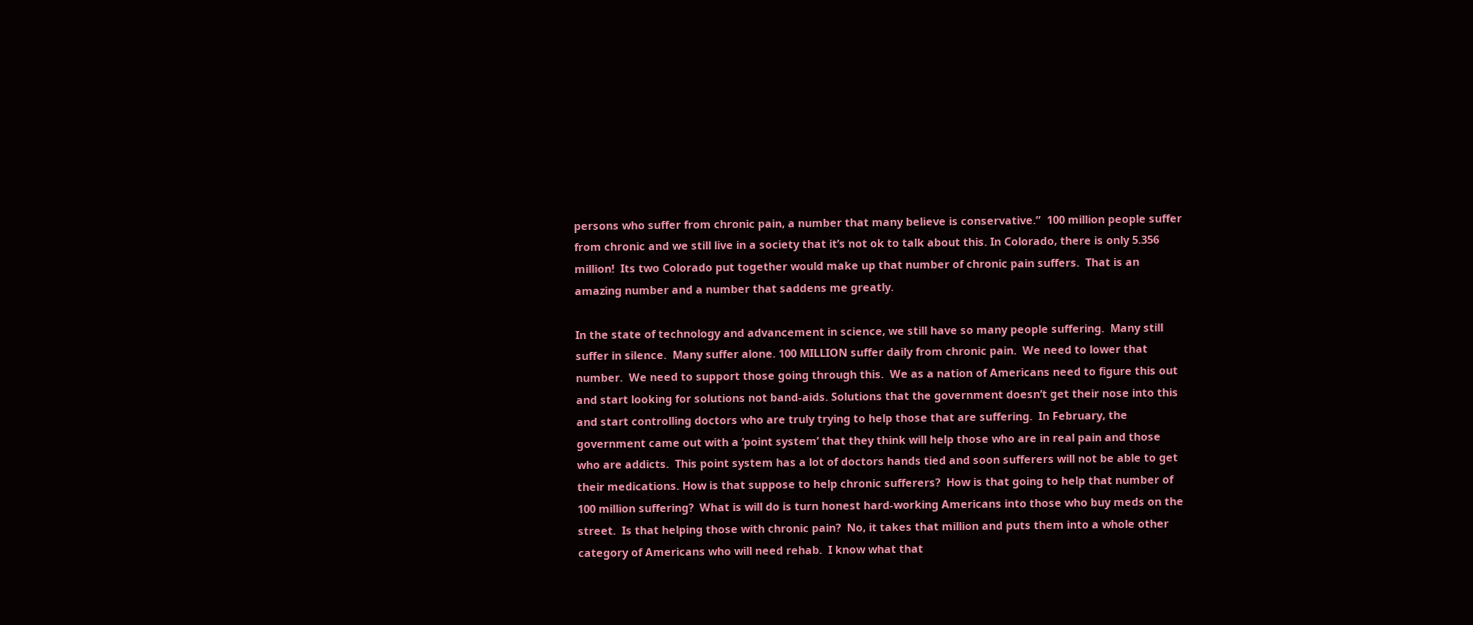persons who suffer from chronic pain, a number that many believe is conservative.”  100 million people suffer from chronic and we still live in a society that it’s not ok to talk about this. In Colorado, there is only 5.356 million!  Its two Colorado put together would make up that number of chronic pain suffers.  That is an amazing number and a number that saddens me greatly.

In the state of technology and advancement in science, we still have so many people suffering.  Many still suffer in silence.  Many suffer alone. 100 MILLION suffer daily from chronic pain.  We need to lower that number.  We need to support those going through this.  We as a nation of Americans need to figure this out and start looking for solutions not band-aids. Solutions that the government doesn’t get their nose into this and start controlling doctors who are truly trying to help those that are suffering.  In February, the government came out with a ‘point system’ that they think will help those who are in real pain and those who are addicts.  This point system has a lot of doctors hands tied and soon sufferers will not be able to get their medications. How is that suppose to help chronic sufferers?  How is that going to help that number of 100 million suffering?  What is will do is turn honest hard-working Americans into those who buy meds on the street.  Is that helping those with chronic pain?  No, it takes that million and puts them into a whole other category of Americans who will need rehab.  I know what that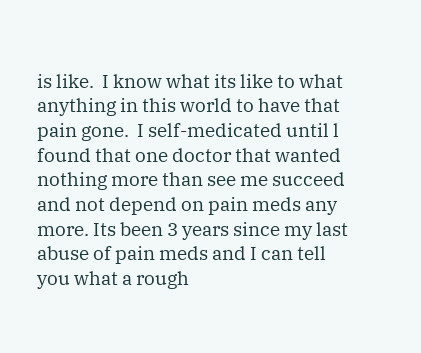is like.  I know what its like to what anything in this world to have that pain gone.  I self-medicated until l found that one doctor that wanted nothing more than see me succeed and not depend on pain meds any more. Its been 3 years since my last abuse of pain meds and I can tell you what a rough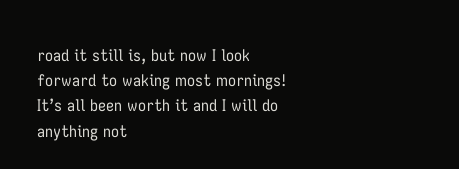road it still is, but now I look forward to waking most mornings! It’s all been worth it and I will do anything not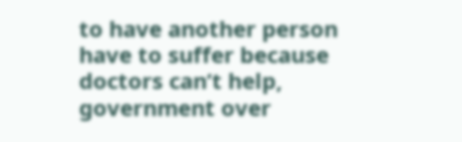to have another person have to suffer because doctors can’t help, government over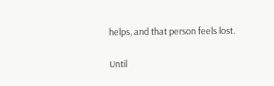helps, and that person feels lost.

Until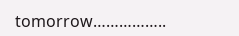tomorrow……………..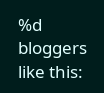%d bloggers like this: